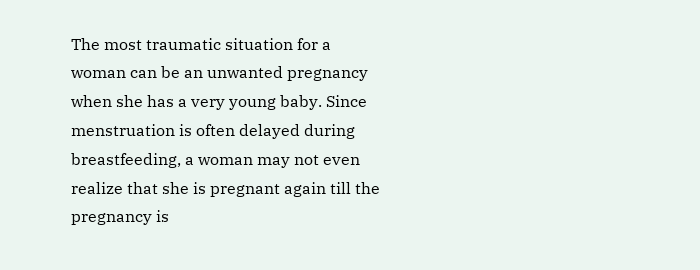The most traumatic situation for a woman can be an unwanted pregnancy when she has a very young baby. Since menstruation is often delayed during breastfeeding, a woman may not even realize that she is pregnant again till the pregnancy is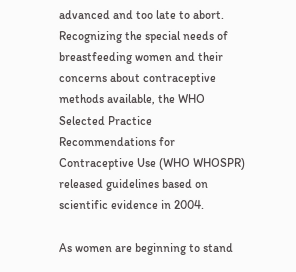advanced and too late to abort. Recognizing the special needs of breastfeeding women and their concerns about contraceptive methods available, the WHO Selected Practice Recommendations for Contraceptive Use (WHO WHOSPR) released guidelines based on scientific evidence in 2004.

As women are beginning to stand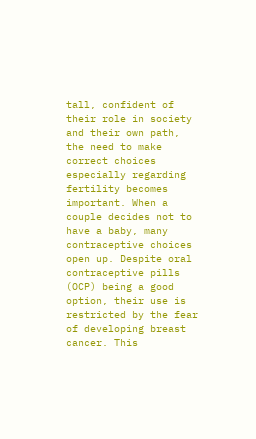tall, confident of their role in society and their own path, the need to make correct choices especially regarding fertility becomes important. When a couple decides not to have a baby, many contraceptive choices open up. Despite oral contraceptive pills (OCP) being a good option, their use is restricted by the fear of developing breast cancer. This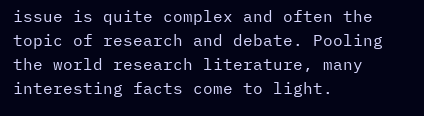issue is quite complex and often the topic of research and debate. Pooling the world research literature, many interesting facts come to light.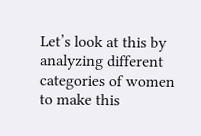Let’s look at this by analyzing different categories of women to make this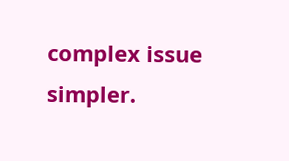complex issue simpler.